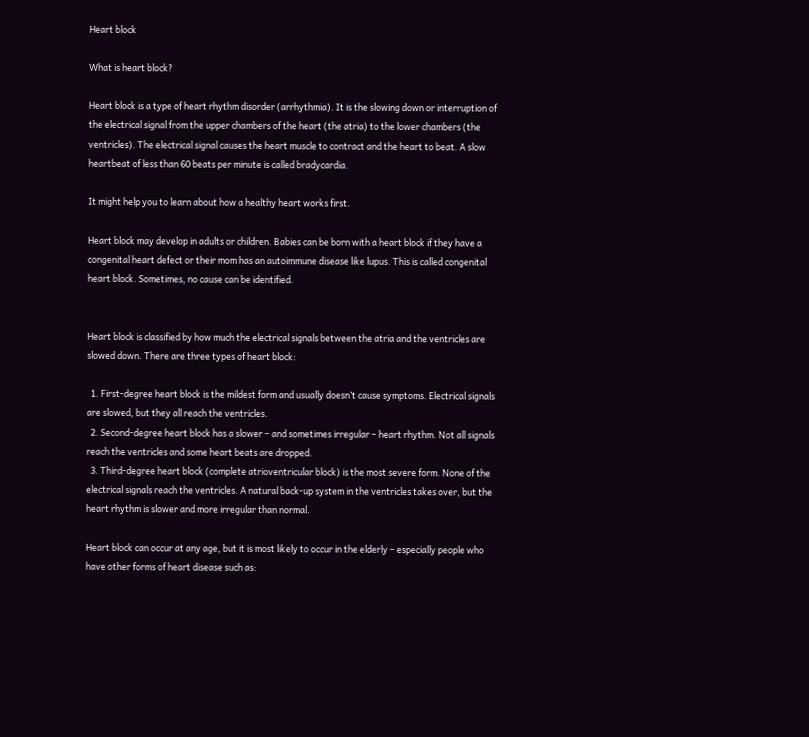Heart block

What is heart block?

Heart block is a type of heart rhythm disorder (arrhythmia). It is the slowing down or interruption of the electrical signal from the upper chambers of the heart (the atria) to the lower chambers (the ventricles). The electrical signal causes the heart muscle to contract and the heart to beat. A slow heartbeat of less than 60 beats per minute is called bradycardia.

It might help you to learn about how a healthy heart works first.

Heart block may develop in adults or children. Babies can be born with a heart block if they have a congenital heart defect or their mom has an autoimmune disease like lupus. This is called congenital heart block. Sometimes, no cause can be identified.


Heart block is classified by how much the electrical signals between the atria and the ventricles are slowed down. There are three types of heart block:

  1. First-degree heart block is the mildest form and usually doesn’t cause symptoms. Electrical signals are slowed, but they all reach the ventricles.
  2. Second-degree heart block has a slower – and sometimes irregular – heart rhythm. Not all signals reach the ventricles and some heart beats are dropped.
  3. Third-degree heart block (complete atrioventricular block) is the most severe form. None of the electrical signals reach the ventricles. A natural back-up system in the ventricles takes over, but the heart rhythm is slower and more irregular than normal.

Heart block can occur at any age, but it is most likely to occur in the elderly – especially people who have other forms of heart disease such as: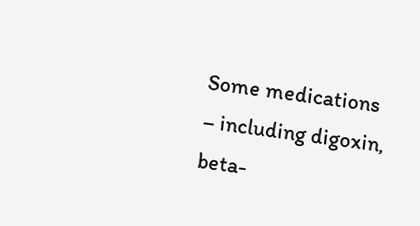Some medications – including digoxin, beta-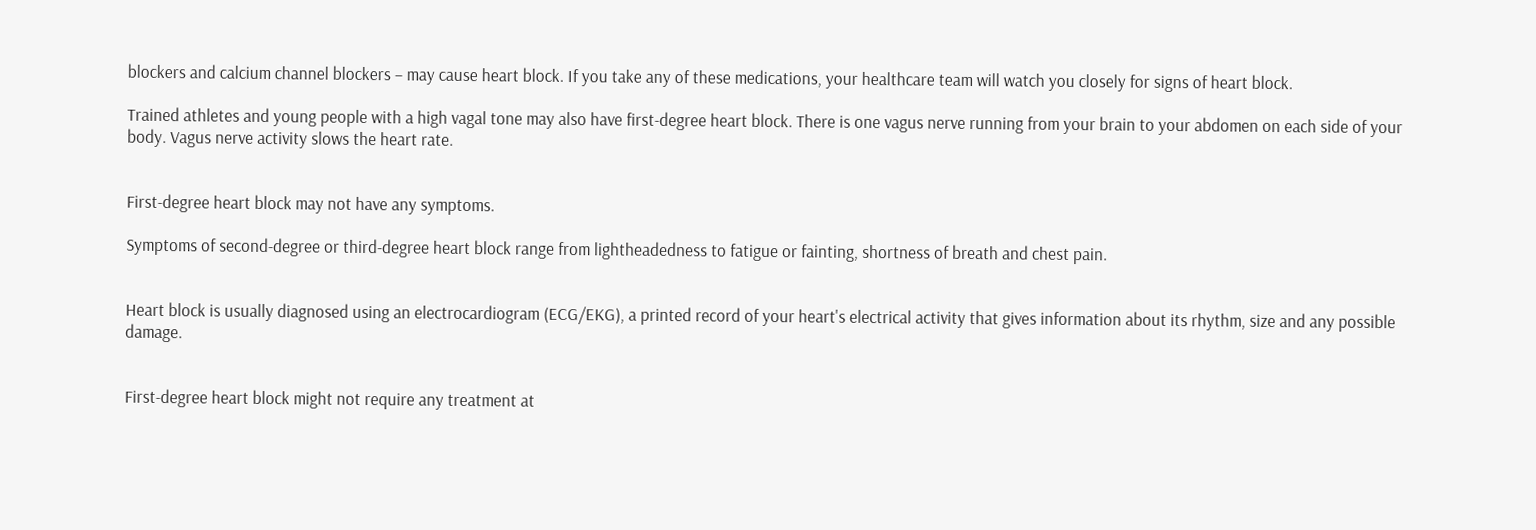blockers and calcium channel blockers – may cause heart block. If you take any of these medications, your healthcare team will watch you closely for signs of heart block.

Trained athletes and young people with a high vagal tone may also have first-degree heart block. There is one vagus nerve running from your brain to your abdomen on each side of your body. Vagus nerve activity slows the heart rate.


First-degree heart block may not have any symptoms.

Symptoms of second-degree or third-degree heart block range from lightheadedness to fatigue or fainting, shortness of breath and chest pain.


Heart block is usually diagnosed using an electrocardiogram (ECG/EKG), a printed record of your heart's electrical activity that gives information about its rhythm, size and any possible damage.


First-degree heart block might not require any treatment at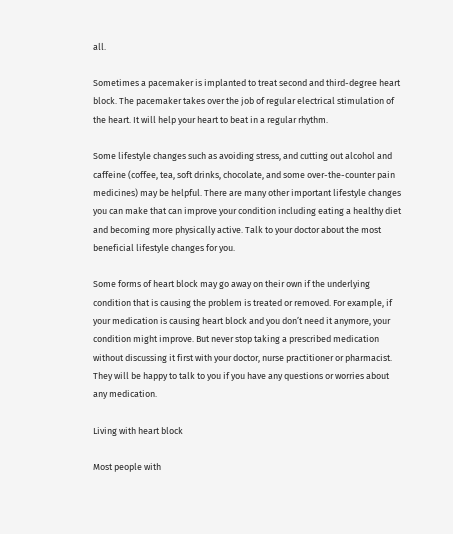all.

Sometimes a pacemaker is implanted to treat second and third-degree heart block. The pacemaker takes over the job of regular electrical stimulation of the heart. It will help your heart to beat in a regular rhythm.

Some lifestyle changes such as avoiding stress, and cutting out alcohol and caffeine (coffee, tea, soft drinks, chocolate, and some over-the-counter pain medicines) may be helpful. There are many other important lifestyle changes you can make that can improve your condition including eating a healthy diet and becoming more physically active. Talk to your doctor about the most beneficial lifestyle changes for you.

Some forms of heart block may go away on their own if the underlying condition that is causing the problem is treated or removed. For example, if your medication is causing heart block and you don’t need it anymore, your condition might improve. But never stop taking a prescribed medication without discussing it first with your doctor, nurse practitioner or pharmacist. They will be happy to talk to you if you have any questions or worries about any medication.

Living with heart block

Most people with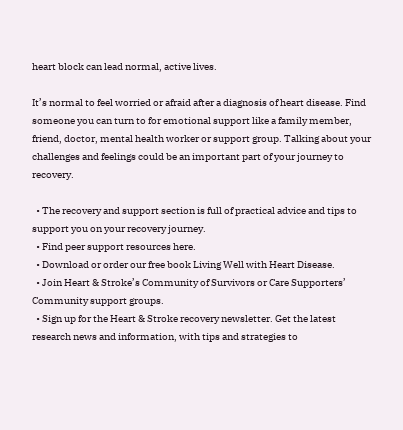heart block can lead normal, active lives.

It’s normal to feel worried or afraid after a diagnosis of heart disease. Find someone you can turn to for emotional support like a family member, friend, doctor, mental health worker or support group. Talking about your challenges and feelings could be an important part of your journey to recovery.

  • The recovery and support section is full of practical advice and tips to support you on your recovery journey.
  • Find peer support resources here.
  • Download or order our free book Living Well with Heart Disease.
  • Join Heart & Stroke’s Community of Survivors or Care Supporters’ Community support groups.
  • Sign up for the Heart & Stroke recovery newsletter. Get the latest research news and information, with tips and strategies to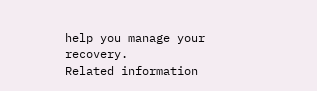help you manage your recovery.
Related information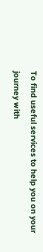To find useful services to help you on your journey with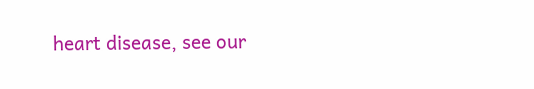heart disease, see our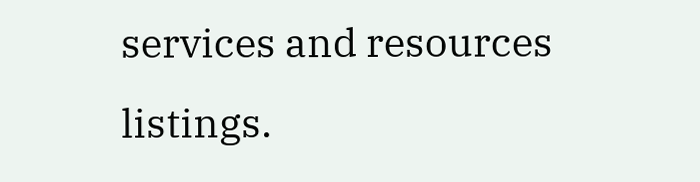services and resources listings.